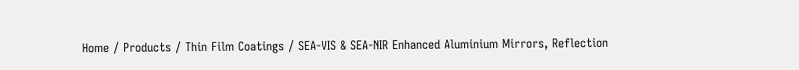Home / Products / Thin Film Coatings / SEA-VIS & SEA-NIR Enhanced Aluminium Mirrors, Reflection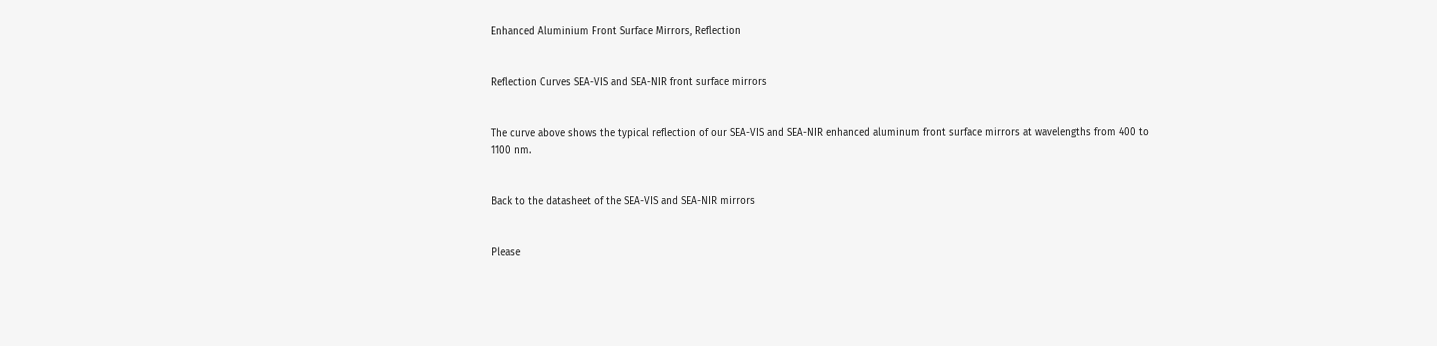Enhanced Aluminium Front Surface Mirrors, Reflection


Reflection Curves SEA-VIS and SEA-NIR front surface mirrors


The curve above shows the typical reflection of our SEA-VIS and SEA-NIR enhanced aluminum front surface mirrors at wavelengths from 400 to 1100 nm.


Back to the datasheet of the SEA-VIS and SEA-NIR mirrors


Please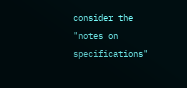consider the "notes on specifications"